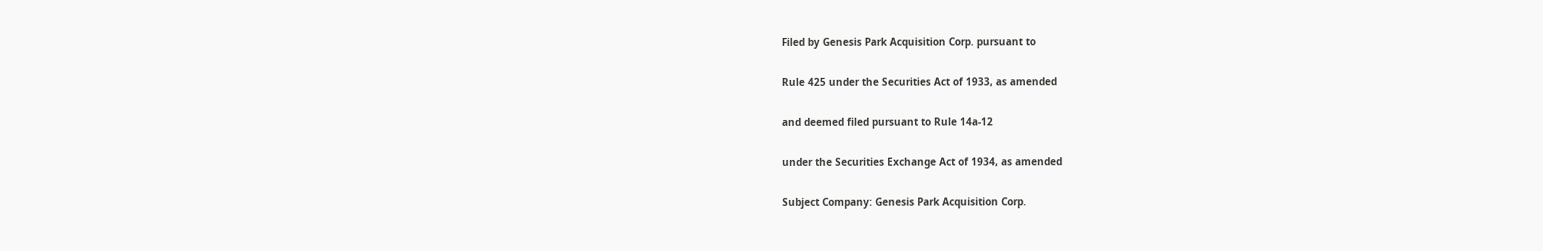Filed by Genesis Park Acquisition Corp. pursuant to

Rule 425 under the Securities Act of 1933, as amended

and deemed filed pursuant to Rule 14a-12

under the Securities Exchange Act of 1934, as amended

Subject Company: Genesis Park Acquisition Corp.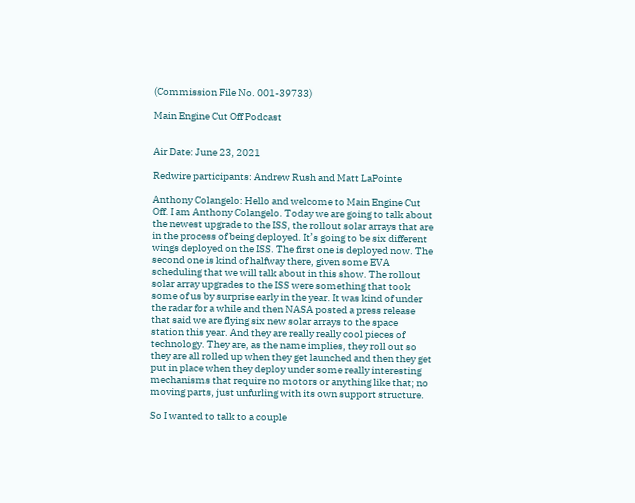(Commission File No. 001-39733)

Main Engine Cut Off Podcast


Air Date: June 23, 2021

Redwire participants: Andrew Rush and Matt LaPointe

Anthony Colangelo: Hello and welcome to Main Engine Cut Off. I am Anthony Colangelo. Today we are going to talk about the newest upgrade to the ISS, the rollout solar arrays that are in the process of being deployed. It’s going to be six different wings deployed on the ISS. The first one is deployed now. The second one is kind of halfway there, given some EVA scheduling that we will talk about in this show. The rollout solar array upgrades to the ISS were something that took some of us by surprise early in the year. It was kind of under the radar for a while and then NASA posted a press release that said we are flying six new solar arrays to the space station this year. And they are really really cool pieces of technology. They are, as the name implies, they roll out so they are all rolled up when they get launched and then they get put in place when they deploy under some really interesting mechanisms that require no motors or anything like that; no moving parts, just unfurling with its own support structure.

So I wanted to talk to a couple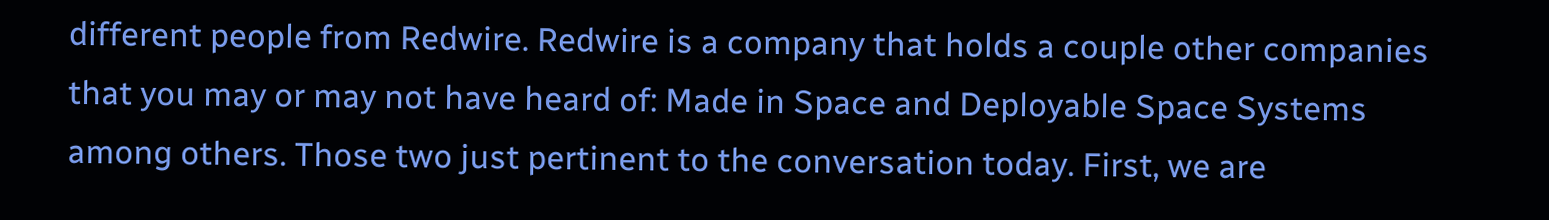different people from Redwire. Redwire is a company that holds a couple other companies that you may or may not have heard of: Made in Space and Deployable Space Systems among others. Those two just pertinent to the conversation today. First, we are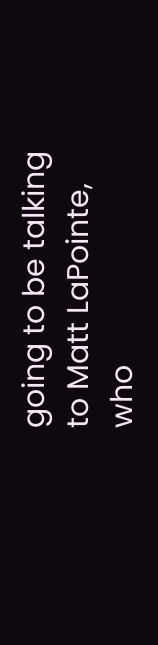going to be talking to Matt LaPointe, who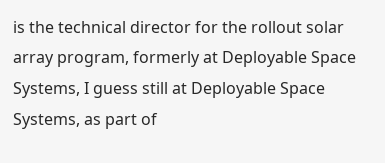is the technical director for the rollout solar array program, formerly at Deployable Space Systems, I guess still at Deployable Space Systems, as part of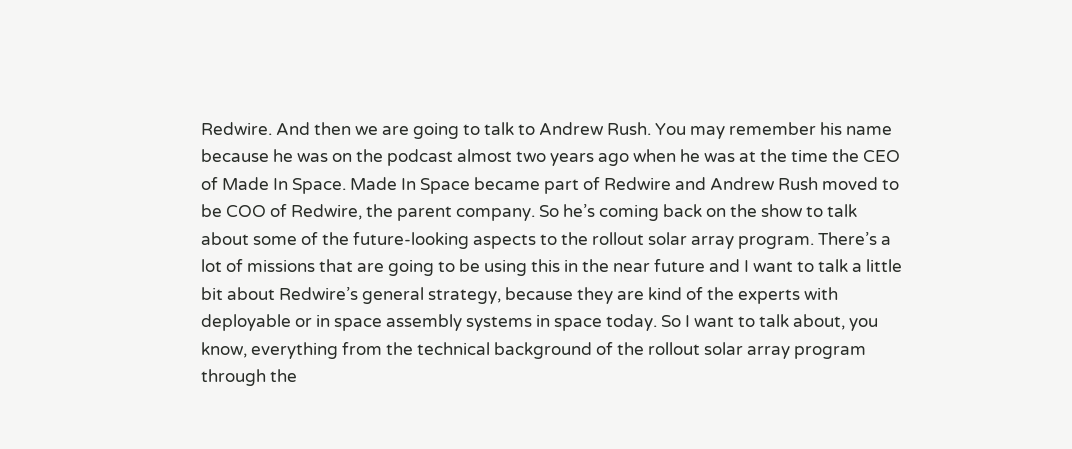Redwire. And then we are going to talk to Andrew Rush. You may remember his name because he was on the podcast almost two years ago when he was at the time the CEO of Made In Space. Made In Space became part of Redwire and Andrew Rush moved to be COO of Redwire, the parent company. So he’s coming back on the show to talk about some of the future-looking aspects to the rollout solar array program. There’s a lot of missions that are going to be using this in the near future and I want to talk a little bit about Redwire’s general strategy, because they are kind of the experts with deployable or in space assembly systems in space today. So I want to talk about, you know, everything from the technical background of the rollout solar array program through the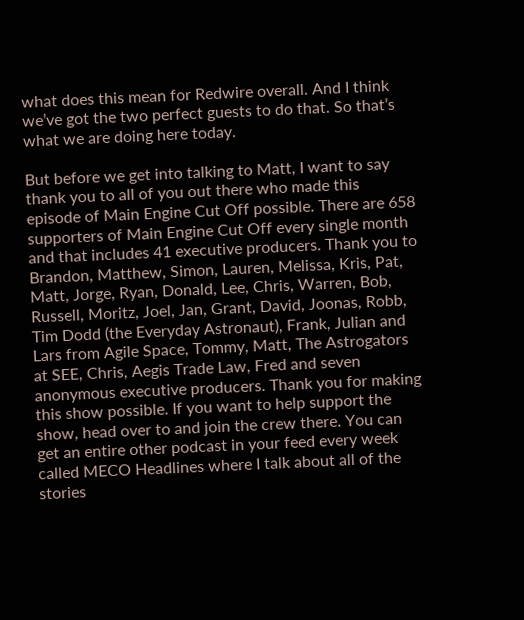what does this mean for Redwire overall. And I think we’ve got the two perfect guests to do that. So that’s what we are doing here today.

But before we get into talking to Matt, I want to say thank you to all of you out there who made this episode of Main Engine Cut Off possible. There are 658 supporters of Main Engine Cut Off every single month and that includes 41 executive producers. Thank you to Brandon, Matthew, Simon, Lauren, Melissa, Kris, Pat, Matt, Jorge, Ryan, Donald, Lee, Chris, Warren, Bob, Russell, Moritz, Joel, Jan, Grant, David, Joonas, Robb, Tim Dodd (the Everyday Astronaut), Frank, Julian and Lars from Agile Space, Tommy, Matt, The Astrogators at SEE, Chris, Aegis Trade Law, Fred and seven anonymous executive producers. Thank you for making this show possible. If you want to help support the show, head over to and join the crew there. You can get an entire other podcast in your feed every week called MECO Headlines where I talk about all of the stories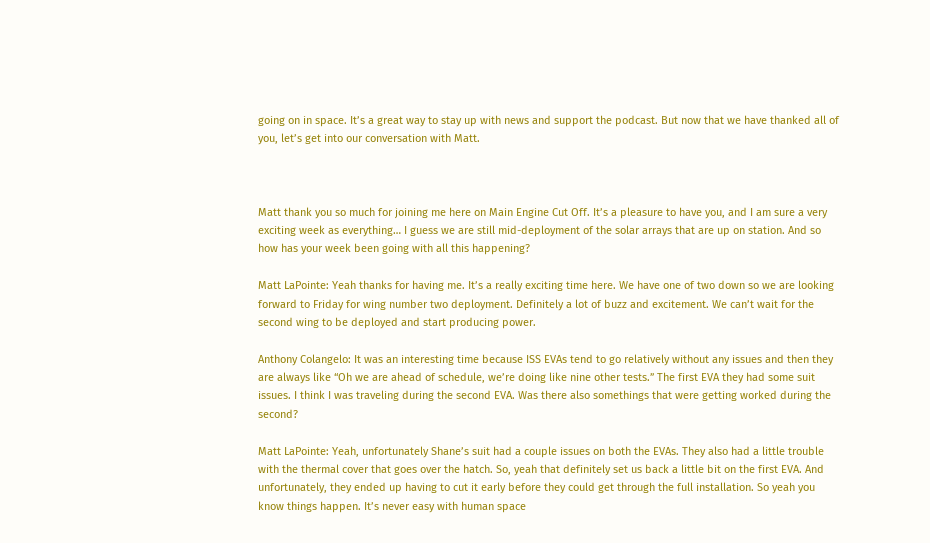going on in space. It’s a great way to stay up with news and support the podcast. But now that we have thanked all of you, let’s get into our conversation with Matt.



Matt thank you so much for joining me here on Main Engine Cut Off. It’s a pleasure to have you, and I am sure a very exciting week as everything… I guess we are still mid-deployment of the solar arrays that are up on station. And so how has your week been going with all this happening?

Matt LaPointe: Yeah thanks for having me. It’s a really exciting time here. We have one of two down so we are looking forward to Friday for wing number two deployment. Definitely a lot of buzz and excitement. We can’t wait for the second wing to be deployed and start producing power.

Anthony Colangelo: It was an interesting time because ISS EVAs tend to go relatively without any issues and then they are always like “Oh we are ahead of schedule, we’re doing like nine other tests.” The first EVA they had some suit issues. I think I was traveling during the second EVA. Was there also somethings that were getting worked during the second?

Matt LaPointe: Yeah, unfortunately Shane’s suit had a couple issues on both the EVAs. They also had a little trouble with the thermal cover that goes over the hatch. So, yeah that definitely set us back a little bit on the first EVA. And unfortunately, they ended up having to cut it early before they could get through the full installation. So yeah you know things happen. It’s never easy with human space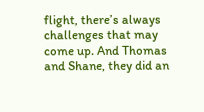flight, there’s always challenges that may come up. And Thomas and Shane, they did an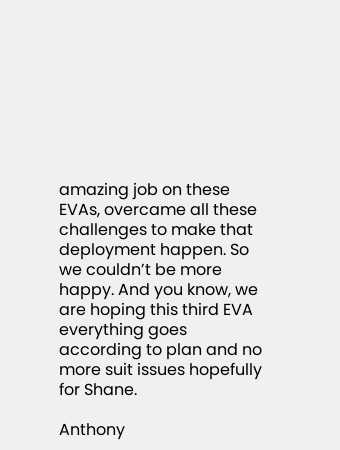amazing job on these EVAs, overcame all these challenges to make that deployment happen. So we couldn’t be more happy. And you know, we are hoping this third EVA everything goes according to plan and no more suit issues hopefully for Shane.

Anthony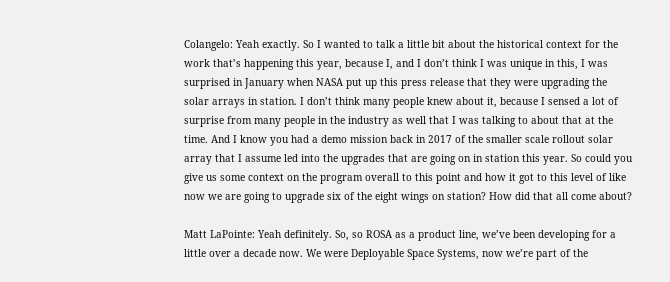Colangelo: Yeah exactly. So I wanted to talk a little bit about the historical context for the work that’s happening this year, because I, and I don’t think I was unique in this, I was surprised in January when NASA put up this press release that they were upgrading the solar arrays in station. I don’t think many people knew about it, because I sensed a lot of surprise from many people in the industry as well that I was talking to about that at the time. And I know you had a demo mission back in 2017 of the smaller scale rollout solar array that I assume led into the upgrades that are going on in station this year. So could you give us some context on the program overall to this point and how it got to this level of like now we are going to upgrade six of the eight wings on station? How did that all come about?

Matt LaPointe: Yeah definitely. So, so ROSA as a product line, we’ve been developing for a little over a decade now. We were Deployable Space Systems, now we’re part of the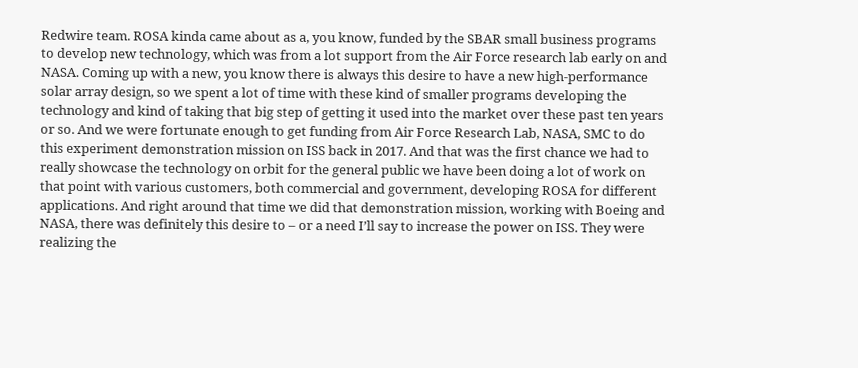Redwire team. ROSA kinda came about as a, you know, funded by the SBAR small business programs to develop new technology, which was from a lot support from the Air Force research lab early on and NASA. Coming up with a new, you know there is always this desire to have a new high-performance solar array design, so we spent a lot of time with these kind of smaller programs developing the technology and kind of taking that big step of getting it used into the market over these past ten years or so. And we were fortunate enough to get funding from Air Force Research Lab, NASA, SMC to do this experiment demonstration mission on ISS back in 2017. And that was the first chance we had to really showcase the technology on orbit for the general public we have been doing a lot of work on that point with various customers, both commercial and government, developing ROSA for different applications. And right around that time we did that demonstration mission, working with Boeing and NASA, there was definitely this desire to – or a need I’ll say to increase the power on ISS. They were realizing the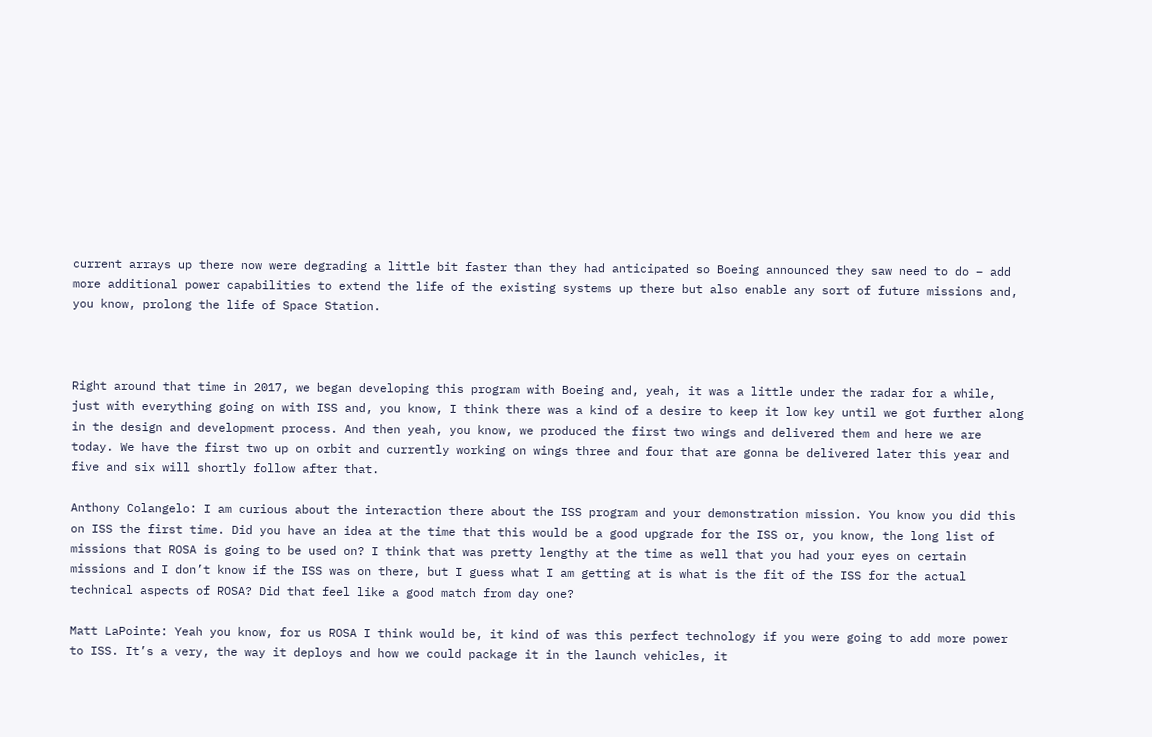current arrays up there now were degrading a little bit faster than they had anticipated so Boeing announced they saw need to do – add more additional power capabilities to extend the life of the existing systems up there but also enable any sort of future missions and, you know, prolong the life of Space Station.



Right around that time in 2017, we began developing this program with Boeing and, yeah, it was a little under the radar for a while, just with everything going on with ISS and, you know, I think there was a kind of a desire to keep it low key until we got further along in the design and development process. And then yeah, you know, we produced the first two wings and delivered them and here we are today. We have the first two up on orbit and currently working on wings three and four that are gonna be delivered later this year and five and six will shortly follow after that.

Anthony Colangelo: I am curious about the interaction there about the ISS program and your demonstration mission. You know you did this on ISS the first time. Did you have an idea at the time that this would be a good upgrade for the ISS or, you know, the long list of missions that ROSA is going to be used on? I think that was pretty lengthy at the time as well that you had your eyes on certain missions and I don’t know if the ISS was on there, but I guess what I am getting at is what is the fit of the ISS for the actual technical aspects of ROSA? Did that feel like a good match from day one?

Matt LaPointe: Yeah you know, for us ROSA I think would be, it kind of was this perfect technology if you were going to add more power to ISS. It’s a very, the way it deploys and how we could package it in the launch vehicles, it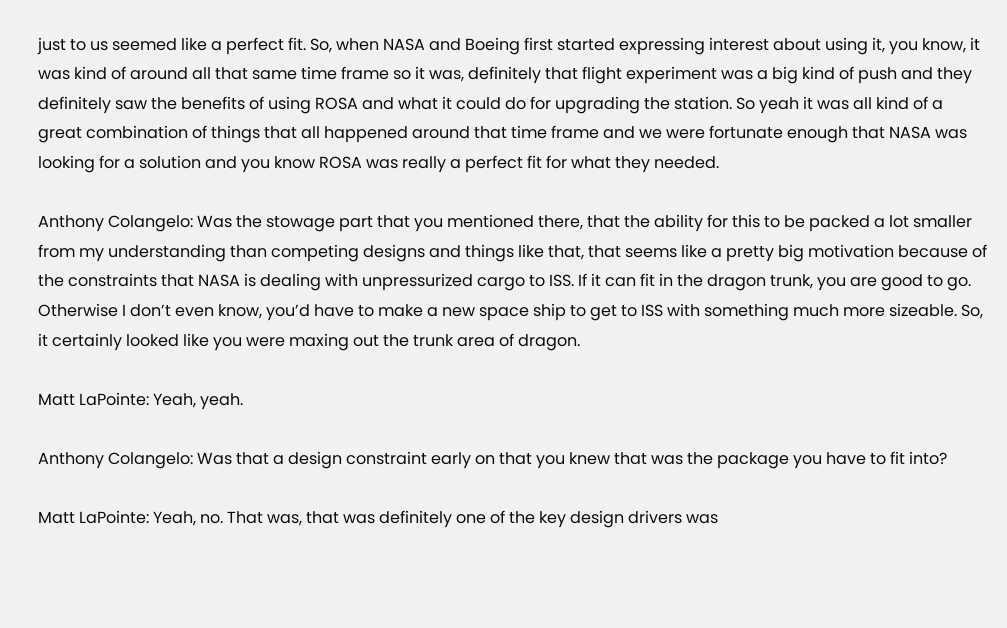just to us seemed like a perfect fit. So, when NASA and Boeing first started expressing interest about using it, you know, it was kind of around all that same time frame so it was, definitely that flight experiment was a big kind of push and they definitely saw the benefits of using ROSA and what it could do for upgrading the station. So yeah it was all kind of a great combination of things that all happened around that time frame and we were fortunate enough that NASA was looking for a solution and you know ROSA was really a perfect fit for what they needed.

Anthony Colangelo: Was the stowage part that you mentioned there, that the ability for this to be packed a lot smaller from my understanding than competing designs and things like that, that seems like a pretty big motivation because of the constraints that NASA is dealing with unpressurized cargo to ISS. If it can fit in the dragon trunk, you are good to go. Otherwise I don’t even know, you’d have to make a new space ship to get to ISS with something much more sizeable. So, it certainly looked like you were maxing out the trunk area of dragon.

Matt LaPointe: Yeah, yeah.

Anthony Colangelo: Was that a design constraint early on that you knew that was the package you have to fit into?

Matt LaPointe: Yeah, no. That was, that was definitely one of the key design drivers was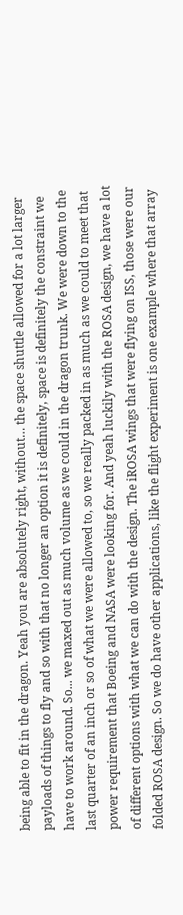being able to fit in the dragon. Yeah you are absolutely right, without… the space shuttle allowed for a lot larger payloads of things to fly and so with that no longer an option it is definitely, space is definitely the constraint we have to work around. So... we maxed out as much volume as we could in the dragon trunk. We were down to the last quarter of an inch or so of what we were allowed to, so we really packed in as much as we could to meet that power requirement that Boeing and NASA were looking for. And yeah luckily with the ROSA design, we have a lot of different options with what we can do with the design. The iROSA wings that were flying on ISS, those were our folded ROSA design. So we do have other applications, like the flight experiment is one example where that array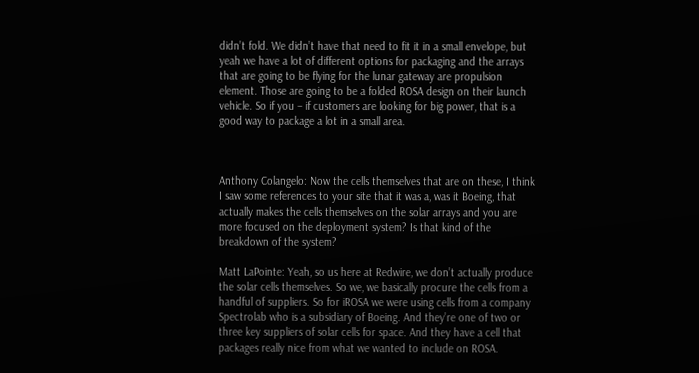didn’t fold. We didn’t have that need to fit it in a small envelope, but yeah we have a lot of different options for packaging and the arrays that are going to be flying for the lunar gateway are propulsion element. Those are going to be a folded ROSA design on their launch vehicle. So if you – if customers are looking for big power, that is a good way to package a lot in a small area.



Anthony Colangelo: Now the cells themselves that are on these, I think I saw some references to your site that it was a, was it Boeing, that actually makes the cells themselves on the solar arrays and you are more focused on the deployment system? Is that kind of the breakdown of the system?

Matt LaPointe: Yeah, so us here at Redwire, we don’t actually produce the solar cells themselves. So we, we basically procure the cells from a handful of suppliers. So for iROSA we were using cells from a company Spectrolab who is a subsidiary of Boeing. And they’re one of two or three key suppliers of solar cells for space. And they have a cell that packages really nice from what we wanted to include on ROSA.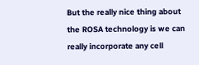But the really nice thing about the ROSA technology is we can really incorporate any cell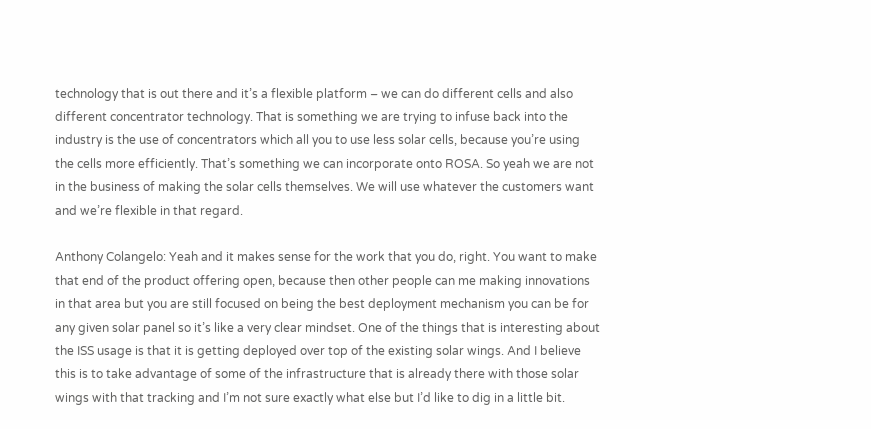technology that is out there and it’s a flexible platform – we can do different cells and also different concentrator technology. That is something we are trying to infuse back into the industry is the use of concentrators which all you to use less solar cells, because you’re using the cells more efficiently. That’s something we can incorporate onto ROSA. So yeah we are not in the business of making the solar cells themselves. We will use whatever the customers want and we’re flexible in that regard.

Anthony Colangelo: Yeah and it makes sense for the work that you do, right. You want to make that end of the product offering open, because then other people can me making innovations in that area but you are still focused on being the best deployment mechanism you can be for any given solar panel so it’s like a very clear mindset. One of the things that is interesting about the ISS usage is that it is getting deployed over top of the existing solar wings. And I believe this is to take advantage of some of the infrastructure that is already there with those solar wings with that tracking and I’m not sure exactly what else but I’d like to dig in a little bit.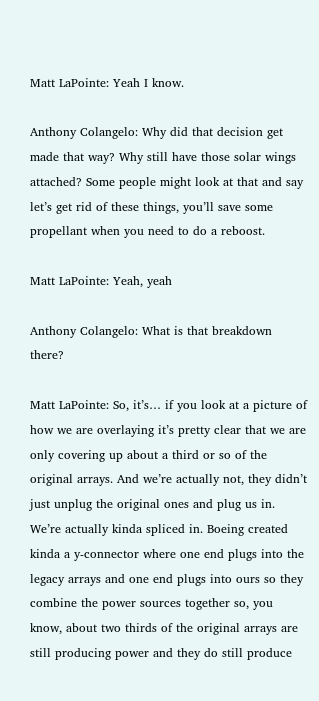Matt LaPointe: Yeah I know.

Anthony Colangelo: Why did that decision get made that way? Why still have those solar wings attached? Some people might look at that and say let’s get rid of these things, you’ll save some propellant when you need to do a reboost.

Matt LaPointe: Yeah, yeah

Anthony Colangelo: What is that breakdown there?

Matt LaPointe: So, it’s… if you look at a picture of how we are overlaying it’s pretty clear that we are only covering up about a third or so of the original arrays. And we’re actually not, they didn’t just unplug the original ones and plug us in. We’re actually kinda spliced in. Boeing created kinda a y-connector where one end plugs into the legacy arrays and one end plugs into ours so they combine the power sources together so, you know, about two thirds of the original arrays are still producing power and they do still produce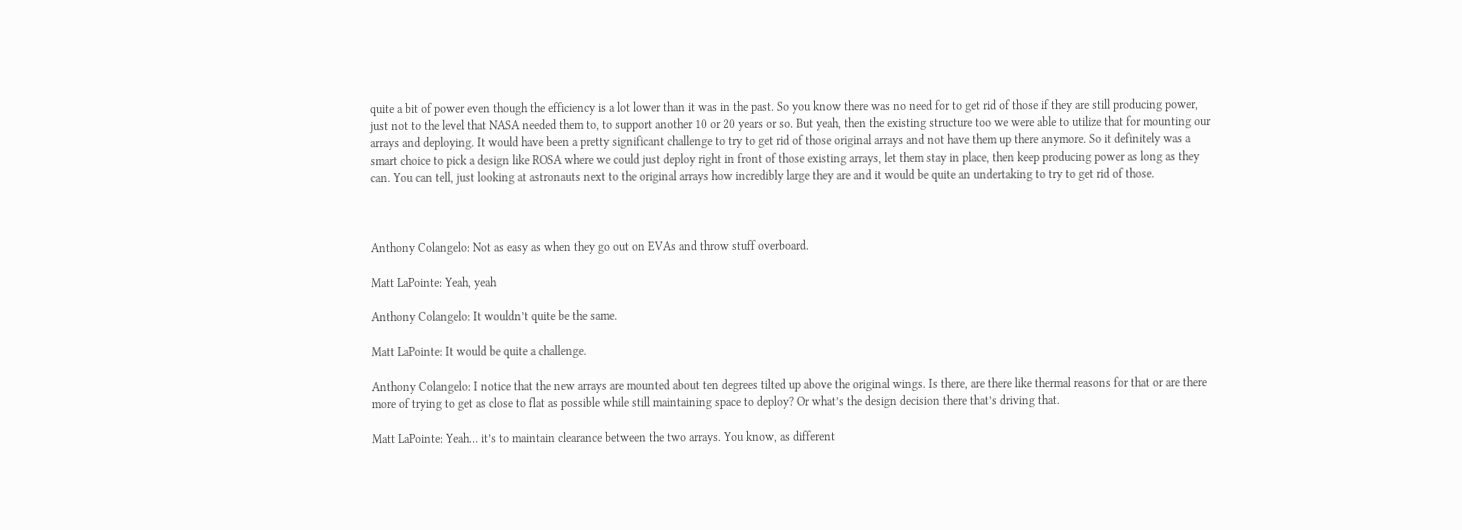quite a bit of power even though the efficiency is a lot lower than it was in the past. So you know there was no need for to get rid of those if they are still producing power, just not to the level that NASA needed them to, to support another 10 or 20 years or so. But yeah, then the existing structure too we were able to utilize that for mounting our arrays and deploying. It would have been a pretty significant challenge to try to get rid of those original arrays and not have them up there anymore. So it definitely was a smart choice to pick a design like ROSA where we could just deploy right in front of those existing arrays, let them stay in place, then keep producing power as long as they can. You can tell, just looking at astronauts next to the original arrays how incredibly large they are and it would be quite an undertaking to try to get rid of those.



Anthony Colangelo: Not as easy as when they go out on EVAs and throw stuff overboard.

Matt LaPointe: Yeah, yeah

Anthony Colangelo: It wouldn’t quite be the same.

Matt LaPointe: It would be quite a challenge.

Anthony Colangelo: I notice that the new arrays are mounted about ten degrees tilted up above the original wings. Is there, are there like thermal reasons for that or are there more of trying to get as close to flat as possible while still maintaining space to deploy? Or what’s the design decision there that’s driving that.

Matt LaPointe: Yeah… it’s to maintain clearance between the two arrays. You know, as different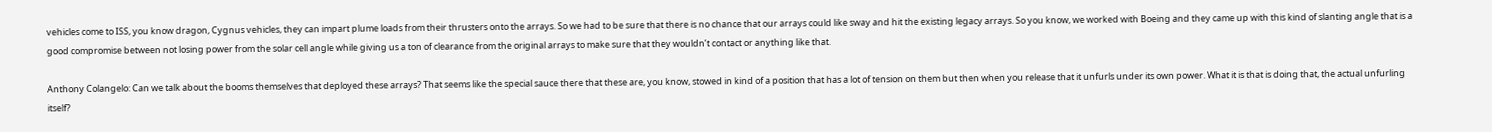vehicles come to ISS, you know dragon, Cygnus vehicles, they can impart plume loads from their thrusters onto the arrays. So we had to be sure that there is no chance that our arrays could like sway and hit the existing legacy arrays. So you know, we worked with Boeing and they came up with this kind of slanting angle that is a good compromise between not losing power from the solar cell angle while giving us a ton of clearance from the original arrays to make sure that they wouldn’t contact or anything like that.

Anthony Colangelo: Can we talk about the booms themselves that deployed these arrays? That seems like the special sauce there that these are, you know, stowed in kind of a position that has a lot of tension on them but then when you release that it unfurls under its own power. What it is that is doing that, the actual unfurling itself?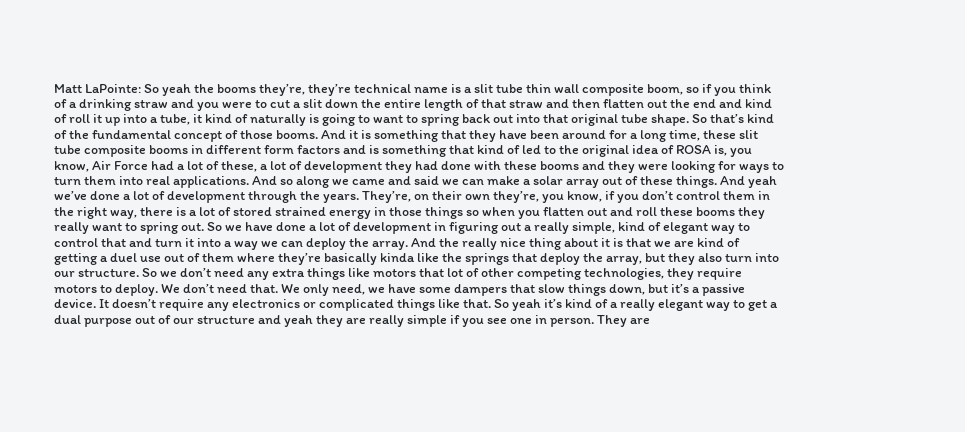Matt LaPointe: So yeah the booms they’re, they’re technical name is a slit tube thin wall composite boom, so if you think of a drinking straw and you were to cut a slit down the entire length of that straw and then flatten out the end and kind of roll it up into a tube, it kind of naturally is going to want to spring back out into that original tube shape. So that’s kind of the fundamental concept of those booms. And it is something that they have been around for a long time, these slit tube composite booms in different form factors and is something that kind of led to the original idea of ROSA is, you know, Air Force had a lot of these, a lot of development they had done with these booms and they were looking for ways to turn them into real applications. And so along we came and said we can make a solar array out of these things. And yeah we’ve done a lot of development through the years. They’re, on their own they’re, you know, if you don’t control them in the right way, there is a lot of stored strained energy in those things so when you flatten out and roll these booms they really want to spring out. So we have done a lot of development in figuring out a really simple, kind of elegant way to control that and turn it into a way we can deploy the array. And the really nice thing about it is that we are kind of getting a duel use out of them where they’re basically kinda like the springs that deploy the array, but they also turn into our structure. So we don’t need any extra things like motors that lot of other competing technologies, they require motors to deploy. We don’t need that. We only need, we have some dampers that slow things down, but it’s a passive device. It doesn’t require any electronics or complicated things like that. So yeah it’s kind of a really elegant way to get a dual purpose out of our structure and yeah they are really simple if you see one in person. They are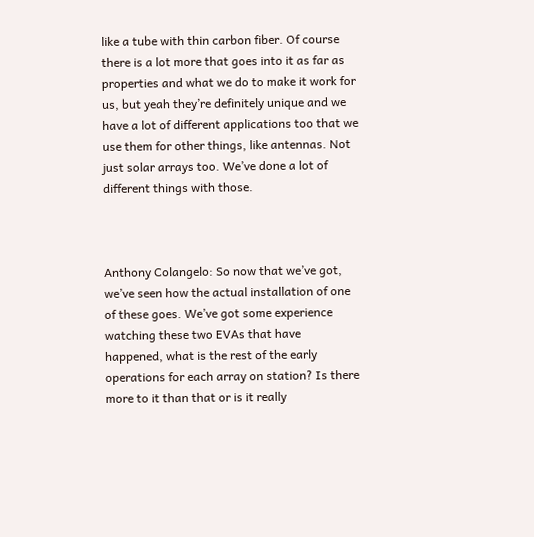like a tube with thin carbon fiber. Of course there is a lot more that goes into it as far as properties and what we do to make it work for us, but yeah they’re definitely unique and we have a lot of different applications too that we use them for other things, like antennas. Not just solar arrays too. We’ve done a lot of different things with those.



Anthony Colangelo: So now that we’ve got, we’ve seen how the actual installation of one of these goes. We’ve got some experience watching these two EVAs that have happened, what is the rest of the early operations for each array on station? Is there more to it than that or is it really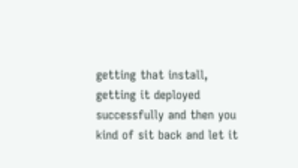getting that install, getting it deployed successfully and then you kind of sit back and let it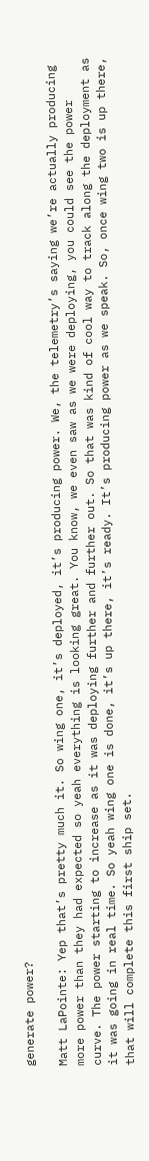generate power?

Matt LaPointe: Yep that’s pretty much it. So wing one, it’s deployed, it’s producing power. We, the telemetry’s saying we’re actually producing more power than they had expected so yeah everything is looking great. You know, we even saw as we were deploying, you could see the power curve. The power starting to increase as it was deploying further and further out. So that was kind of cool way to track along the deployment as it was going in real time. So yeah wing one is done, it’s up there, it’s ready. It’s producing power as we speak. So, once wing two is up there, that will complete this first ship set.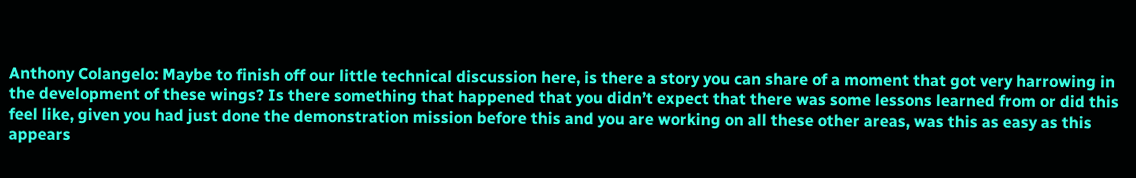Anthony Colangelo: Maybe to finish off our little technical discussion here, is there a story you can share of a moment that got very harrowing in the development of these wings? Is there something that happened that you didn’t expect that there was some lessons learned from or did this feel like, given you had just done the demonstration mission before this and you are working on all these other areas, was this as easy as this appears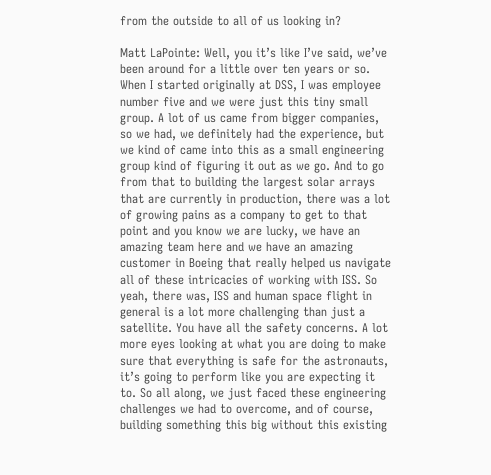from the outside to all of us looking in?

Matt LaPointe: Well, you it’s like I’ve said, we’ve been around for a little over ten years or so. When I started originally at DSS, I was employee number five and we were just this tiny small group. A lot of us came from bigger companies, so we had, we definitely had the experience, but we kind of came into this as a small engineering group kind of figuring it out as we go. And to go from that to building the largest solar arrays that are currently in production, there was a lot of growing pains as a company to get to that point and you know we are lucky, we have an amazing team here and we have an amazing customer in Boeing that really helped us navigate all of these intricacies of working with ISS. So yeah, there was, ISS and human space flight in general is a lot more challenging than just a satellite. You have all the safety concerns. A lot more eyes looking at what you are doing to make sure that everything is safe for the astronauts, it’s going to perform like you are expecting it to. So all along, we just faced these engineering challenges we had to overcome, and of course, building something this big without this existing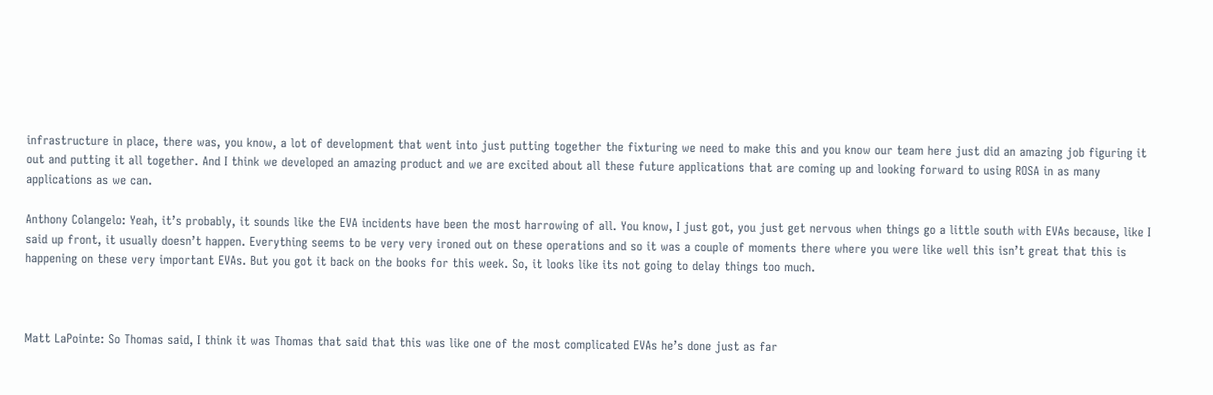infrastructure in place, there was, you know, a lot of development that went into just putting together the fixturing we need to make this and you know our team here just did an amazing job figuring it out and putting it all together. And I think we developed an amazing product and we are excited about all these future applications that are coming up and looking forward to using ROSA in as many applications as we can.

Anthony Colangelo: Yeah, it’s probably, it sounds like the EVA incidents have been the most harrowing of all. You know, I just got, you just get nervous when things go a little south with EVAs because, like I said up front, it usually doesn’t happen. Everything seems to be very very ironed out on these operations and so it was a couple of moments there where you were like well this isn’t great that this is happening on these very important EVAs. But you got it back on the books for this week. So, it looks like its not going to delay things too much.



Matt LaPointe: So Thomas said, I think it was Thomas that said that this was like one of the most complicated EVAs he’s done just as far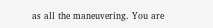as all the maneuvering. You are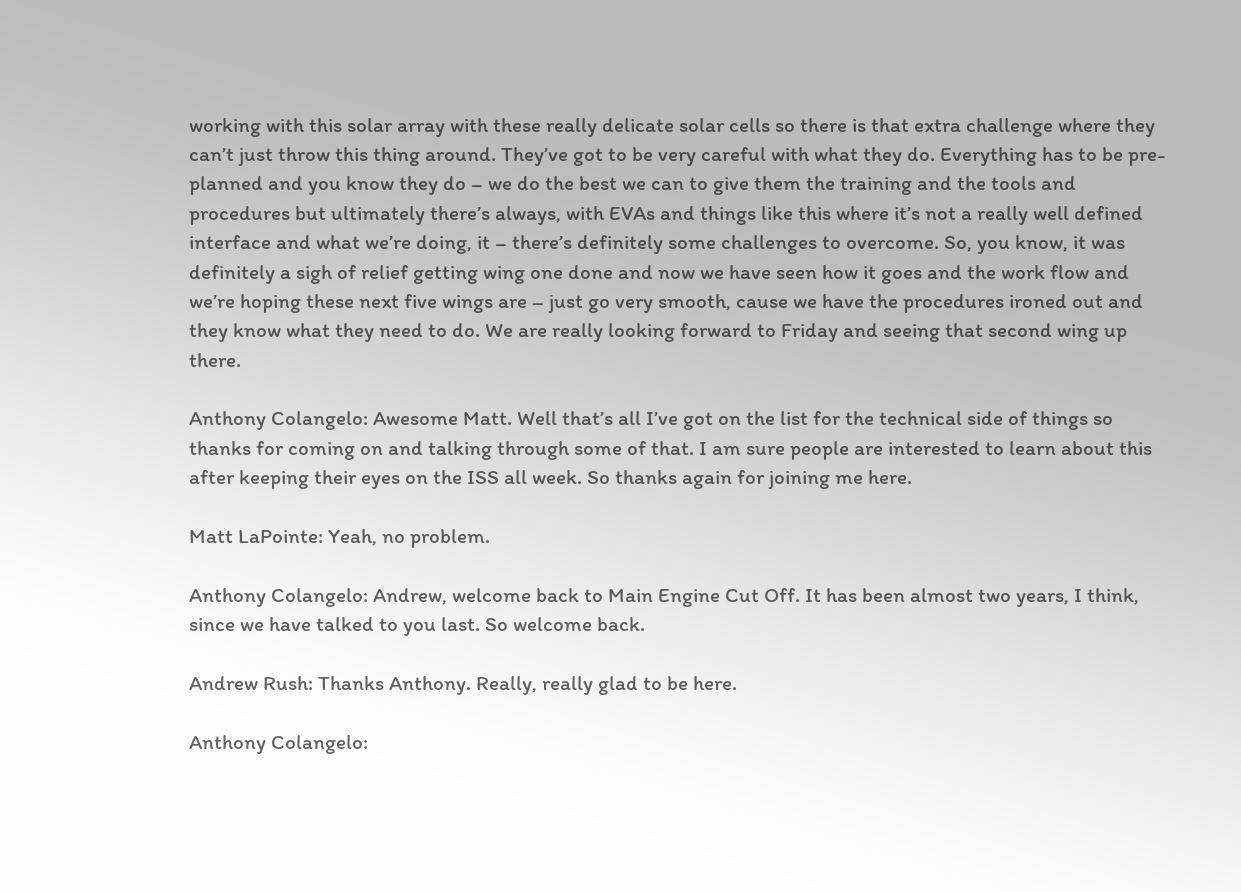working with this solar array with these really delicate solar cells so there is that extra challenge where they can’t just throw this thing around. They’ve got to be very careful with what they do. Everything has to be pre-planned and you know they do – we do the best we can to give them the training and the tools and procedures but ultimately there’s always, with EVAs and things like this where it’s not a really well defined interface and what we’re doing, it – there’s definitely some challenges to overcome. So, you know, it was definitely a sigh of relief getting wing one done and now we have seen how it goes and the work flow and we’re hoping these next five wings are – just go very smooth, cause we have the procedures ironed out and they know what they need to do. We are really looking forward to Friday and seeing that second wing up there.

Anthony Colangelo: Awesome Matt. Well that’s all I’ve got on the list for the technical side of things so thanks for coming on and talking through some of that. I am sure people are interested to learn about this after keeping their eyes on the ISS all week. So thanks again for joining me here.

Matt LaPointe: Yeah, no problem.

Anthony Colangelo: Andrew, welcome back to Main Engine Cut Off. It has been almost two years, I think, since we have talked to you last. So welcome back.

Andrew Rush: Thanks Anthony. Really, really glad to be here.

Anthony Colangelo: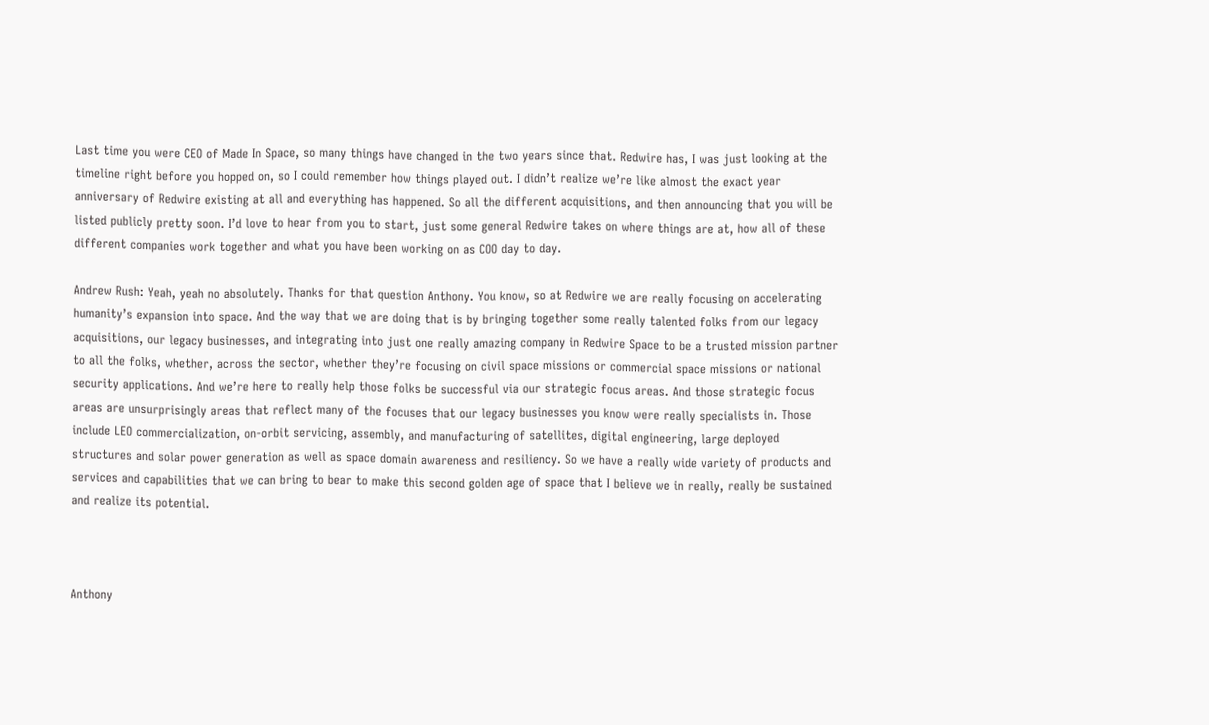Last time you were CEO of Made In Space, so many things have changed in the two years since that. Redwire has, I was just looking at the timeline right before you hopped on, so I could remember how things played out. I didn’t realize we’re like almost the exact year anniversary of Redwire existing at all and everything has happened. So all the different acquisitions, and then announcing that you will be listed publicly pretty soon. I’d love to hear from you to start, just some general Redwire takes on where things are at, how all of these different companies work together and what you have been working on as COO day to day.

Andrew Rush: Yeah, yeah no absolutely. Thanks for that question Anthony. You know, so at Redwire we are really focusing on accelerating humanity’s expansion into space. And the way that we are doing that is by bringing together some really talented folks from our legacy acquisitions, our legacy businesses, and integrating into just one really amazing company in Redwire Space to be a trusted mission partner to all the folks, whether, across the sector, whether they’re focusing on civil space missions or commercial space missions or national security applications. And we’re here to really help those folks be successful via our strategic focus areas. And those strategic focus areas are unsurprisingly areas that reflect many of the focuses that our legacy businesses you know were really specialists in. Those include LEO commercialization, on-orbit servicing, assembly, and manufacturing of satellites, digital engineering, large deployed structures and solar power generation as well as space domain awareness and resiliency. So we have a really wide variety of products and services and capabilities that we can bring to bear to make this second golden age of space that I believe we in really, really be sustained and realize its potential.



Anthony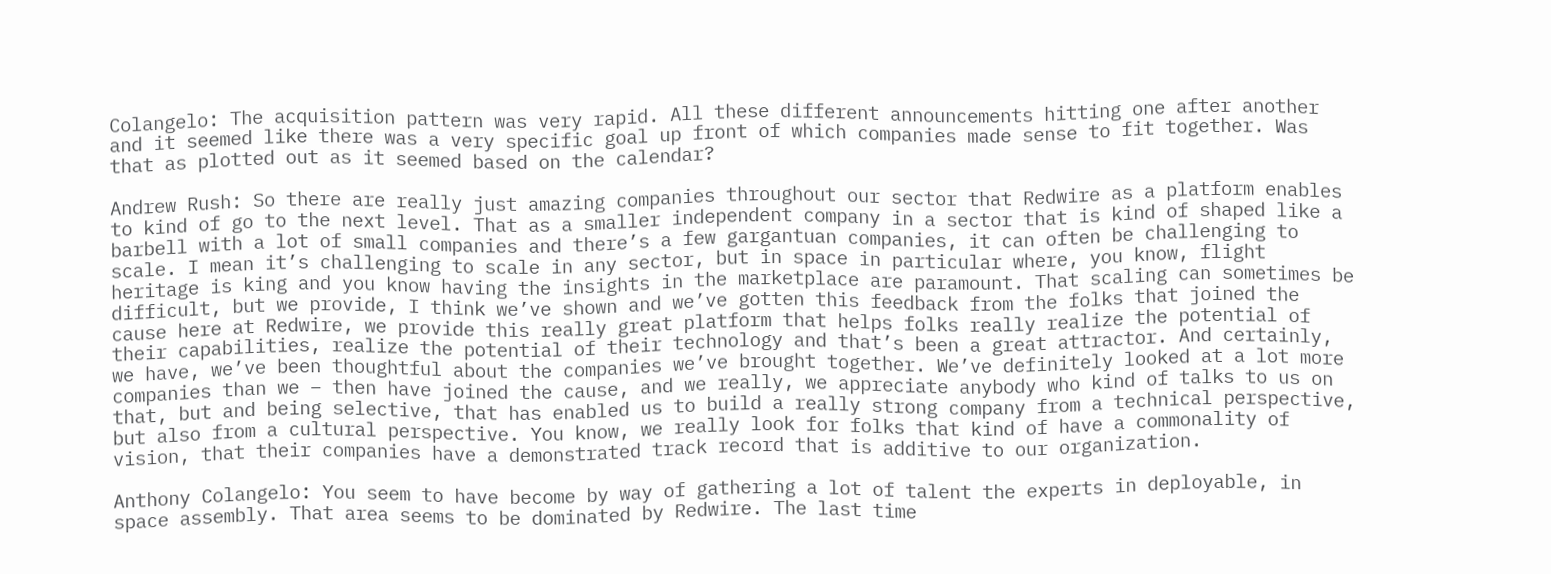Colangelo: The acquisition pattern was very rapid. All these different announcements hitting one after another and it seemed like there was a very specific goal up front of which companies made sense to fit together. Was that as plotted out as it seemed based on the calendar?

Andrew Rush: So there are really just amazing companies throughout our sector that Redwire as a platform enables to kind of go to the next level. That as a smaller independent company in a sector that is kind of shaped like a barbell with a lot of small companies and there’s a few gargantuan companies, it can often be challenging to scale. I mean it’s challenging to scale in any sector, but in space in particular where, you know, flight heritage is king and you know having the insights in the marketplace are paramount. That scaling can sometimes be difficult, but we provide, I think we’ve shown and we’ve gotten this feedback from the folks that joined the cause here at Redwire, we provide this really great platform that helps folks really realize the potential of their capabilities, realize the potential of their technology and that’s been a great attractor. And certainly, we have, we’ve been thoughtful about the companies we’ve brought together. We’ve definitely looked at a lot more companies than we – then have joined the cause, and we really, we appreciate anybody who kind of talks to us on that, but and being selective, that has enabled us to build a really strong company from a technical perspective, but also from a cultural perspective. You know, we really look for folks that kind of have a commonality of vision, that their companies have a demonstrated track record that is additive to our organization.

Anthony Colangelo: You seem to have become by way of gathering a lot of talent the experts in deployable, in space assembly. That area seems to be dominated by Redwire. The last time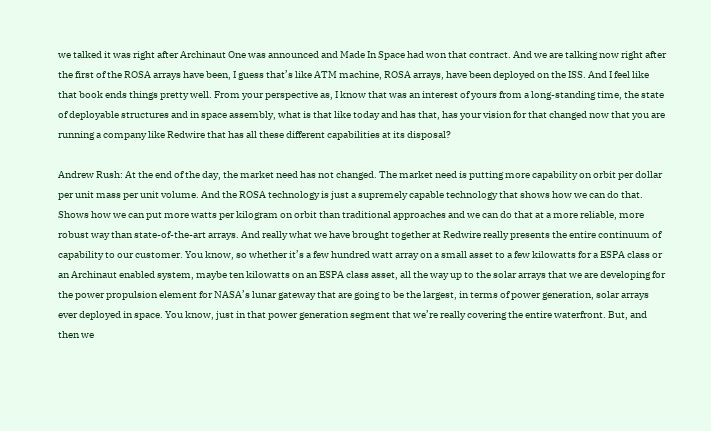we talked it was right after Archinaut One was announced and Made In Space had won that contract. And we are talking now right after the first of the ROSA arrays have been, I guess that’s like ATM machine, ROSA arrays, have been deployed on the ISS. And I feel like that book ends things pretty well. From your perspective as, I know that was an interest of yours from a long-standing time, the state of deployable structures and in space assembly, what is that like today and has that, has your vision for that changed now that you are running a company like Redwire that has all these different capabilities at its disposal?

Andrew Rush: At the end of the day, the market need has not changed. The market need is putting more capability on orbit per dollar per unit mass per unit volume. And the ROSA technology is just a supremely capable technology that shows how we can do that. Shows how we can put more watts per kilogram on orbit than traditional approaches and we can do that at a more reliable, more robust way than state-of-the-art arrays. And really what we have brought together at Redwire really presents the entire continuum of capability to our customer. You know, so whether it’s a few hundred watt array on a small asset to a few kilowatts for a ESPA class or an Archinaut enabled system, maybe ten kilowatts on an ESPA class asset, all the way up to the solar arrays that we are developing for the power propulsion element for NASA’s lunar gateway that are going to be the largest, in terms of power generation, solar arrays ever deployed in space. You know, just in that power generation segment that we’re really covering the entire waterfront. But, and then we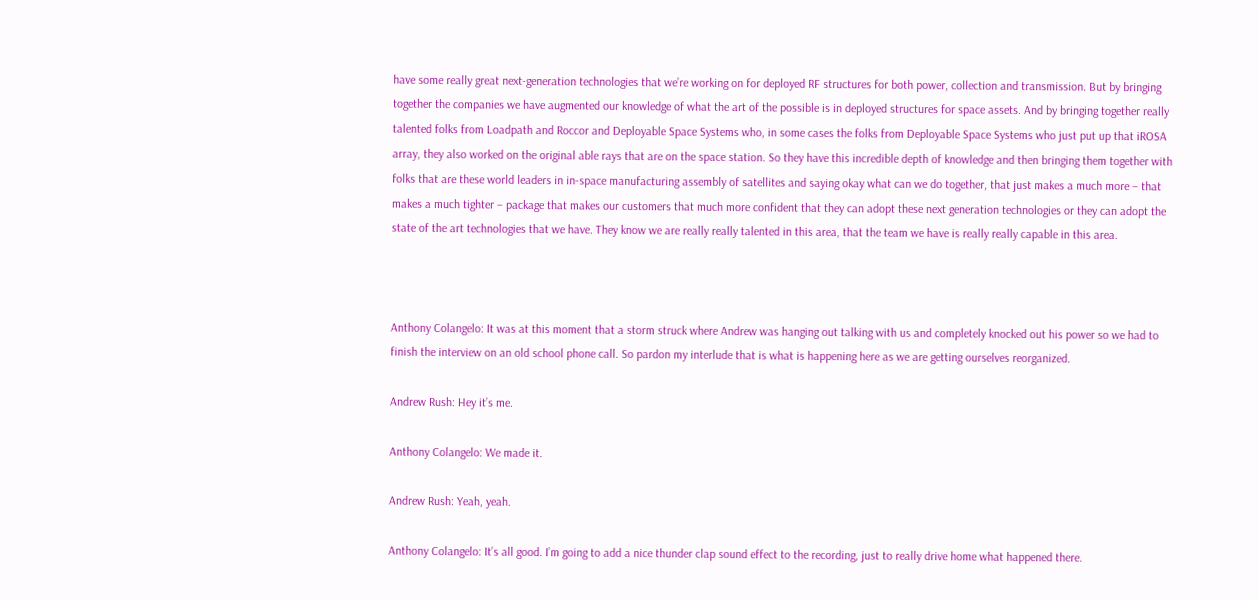have some really great next-generation technologies that we’re working on for deployed RF structures for both power, collection and transmission. But by bringing together the companies we have augmented our knowledge of what the art of the possible is in deployed structures for space assets. And by bringing together really talented folks from Loadpath and Roccor and Deployable Space Systems who, in some cases the folks from Deployable Space Systems who just put up that iROSA array, they also worked on the original able rays that are on the space station. So they have this incredible depth of knowledge and then bringing them together with folks that are these world leaders in in-space manufacturing assembly of satellites and saying okay what can we do together, that just makes a much more – that makes a much tighter – package that makes our customers that much more confident that they can adopt these next generation technologies or they can adopt the state of the art technologies that we have. They know we are really really talented in this area, that the team we have is really really capable in this area.



Anthony Colangelo: It was at this moment that a storm struck where Andrew was hanging out talking with us and completely knocked out his power so we had to finish the interview on an old school phone call. So pardon my interlude that is what is happening here as we are getting ourselves reorganized.

Andrew Rush: Hey it’s me.

Anthony Colangelo: We made it.

Andrew Rush: Yeah, yeah.

Anthony Colangelo: It’s all good. I’m going to add a nice thunder clap sound effect to the recording, just to really drive home what happened there.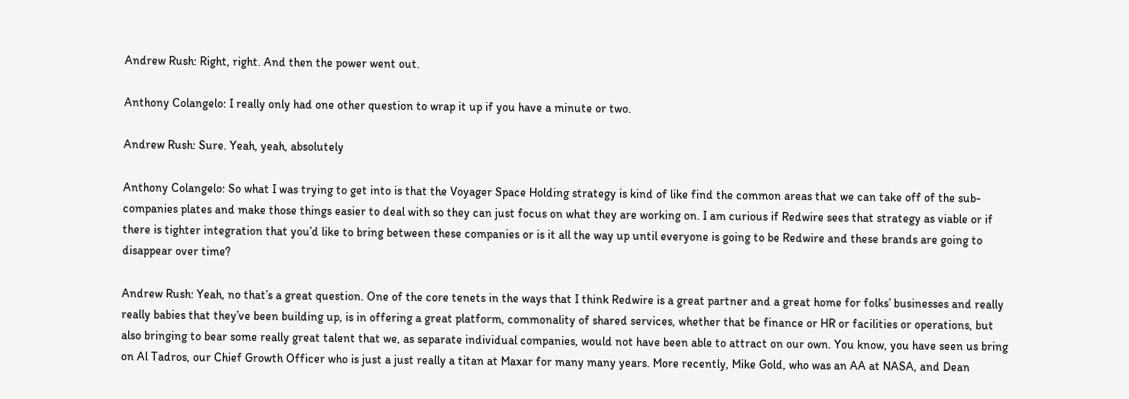Andrew Rush: Right, right. And then the power went out.

Anthony Colangelo: I really only had one other question to wrap it up if you have a minute or two.

Andrew Rush: Sure. Yeah, yeah, absolutely

Anthony Colangelo: So what I was trying to get into is that the Voyager Space Holding strategy is kind of like find the common areas that we can take off of the sub-companies plates and make those things easier to deal with so they can just focus on what they are working on. I am curious if Redwire sees that strategy as viable or if there is tighter integration that you’d like to bring between these companies or is it all the way up until everyone is going to be Redwire and these brands are going to disappear over time?

Andrew Rush: Yeah, no that’s a great question. One of the core tenets in the ways that I think Redwire is a great partner and a great home for folks’ businesses and really really babies that they’ve been building up, is in offering a great platform, commonality of shared services, whether that be finance or HR or facilities or operations, but also bringing to bear some really great talent that we, as separate individual companies, would not have been able to attract on our own. You know, you have seen us bring on Al Tadros, our Chief Growth Officer who is just a just really a titan at Maxar for many many years. More recently, Mike Gold, who was an AA at NASA, and Dean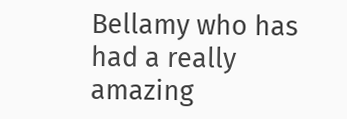Bellamy who has had a really amazing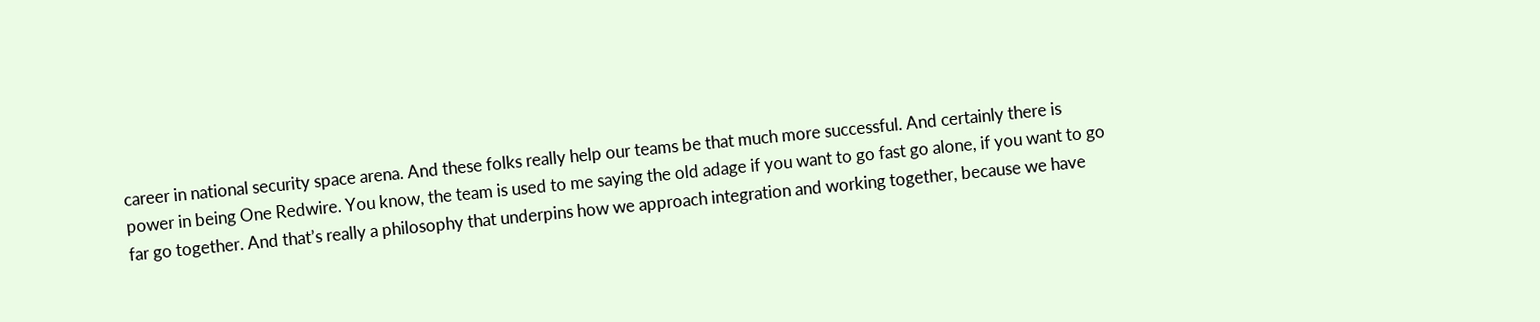career in national security space arena. And these folks really help our teams be that much more successful. And certainly there is power in being One Redwire. You know, the team is used to me saying the old adage if you want to go fast go alone, if you want to go far go together. And that’s really a philosophy that underpins how we approach integration and working together, because we have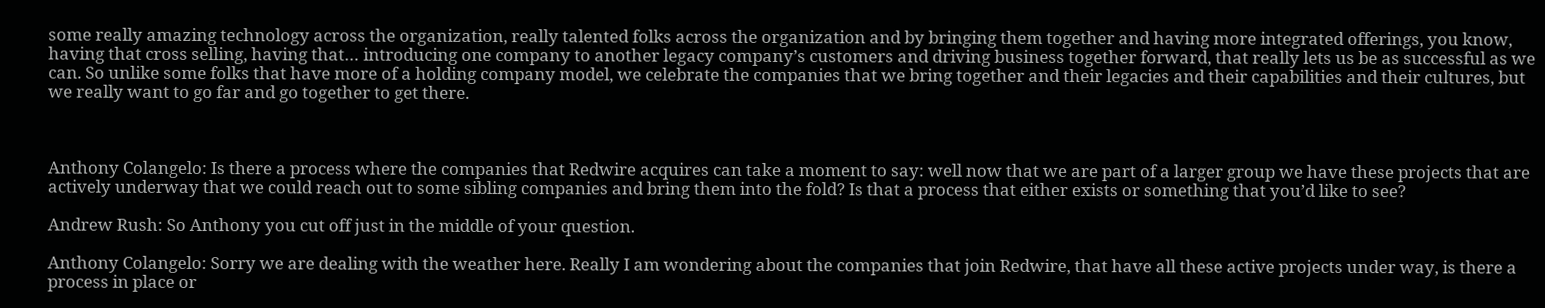some really amazing technology across the organization, really talented folks across the organization and by bringing them together and having more integrated offerings, you know, having that cross selling, having that… introducing one company to another legacy company’s customers and driving business together forward, that really lets us be as successful as we can. So unlike some folks that have more of a holding company model, we celebrate the companies that we bring together and their legacies and their capabilities and their cultures, but we really want to go far and go together to get there.



Anthony Colangelo: Is there a process where the companies that Redwire acquires can take a moment to say: well now that we are part of a larger group we have these projects that are actively underway that we could reach out to some sibling companies and bring them into the fold? Is that a process that either exists or something that you’d like to see?

Andrew Rush: So Anthony you cut off just in the middle of your question.

Anthony Colangelo: Sorry we are dealing with the weather here. Really I am wondering about the companies that join Redwire, that have all these active projects under way, is there a process in place or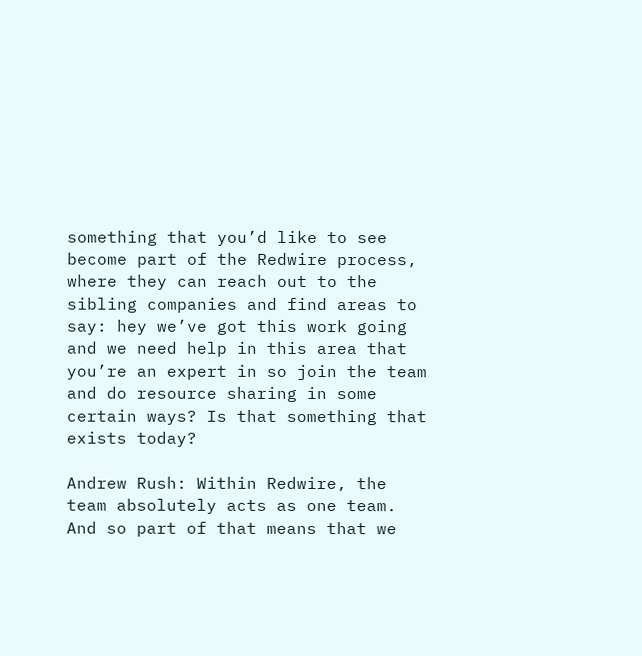something that you’d like to see become part of the Redwire process, where they can reach out to the sibling companies and find areas to say: hey we’ve got this work going and we need help in this area that you’re an expert in so join the team and do resource sharing in some certain ways? Is that something that exists today?

Andrew Rush: Within Redwire, the team absolutely acts as one team. And so part of that means that we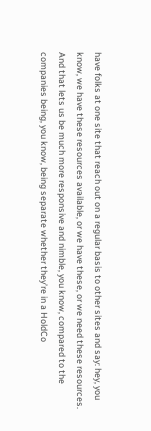have folks at one site that reach out on a regular basis to other sites and say: hey, you know, we have these resources available, or we have these, or we need these resources. And that lets us be much more responsive and nimble, you know, compared to the companies being, you know, being separate whether they’re in a HoldCo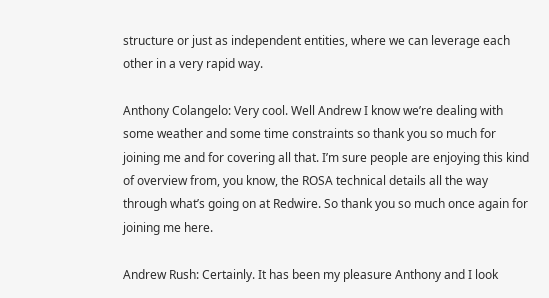structure or just as independent entities, where we can leverage each other in a very rapid way.

Anthony Colangelo: Very cool. Well Andrew I know we’re dealing with some weather and some time constraints so thank you so much for joining me and for covering all that. I’m sure people are enjoying this kind of overview from, you know, the ROSA technical details all the way through what’s going on at Redwire. So thank you so much once again for joining me here.

Andrew Rush: Certainly. It has been my pleasure Anthony and I look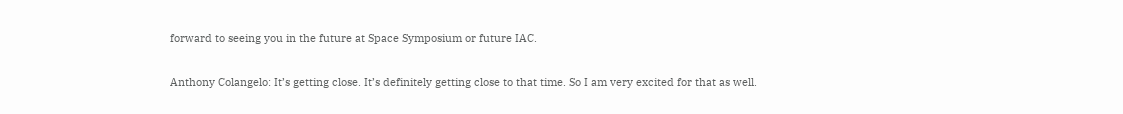forward to seeing you in the future at Space Symposium or future IAC.

Anthony Colangelo: It’s getting close. It’s definitely getting close to that time. So I am very excited for that as well.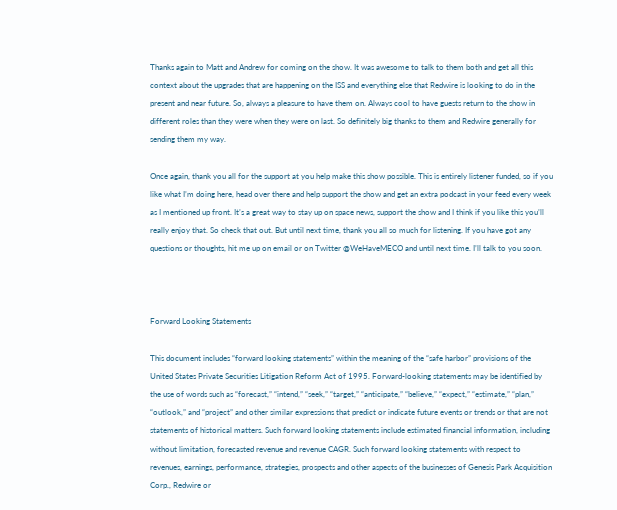Thanks again to Matt and Andrew for coming on the show. It was awesome to talk to them both and get all this context about the upgrades that are happening on the ISS and everything else that Redwire is looking to do in the present and near future. So, always a pleasure to have them on. Always cool to have guests return to the show in different roles than they were when they were on last. So definitely big thanks to them and Redwire generally for sending them my way.

Once again, thank you all for the support at you help make this show possible. This is entirely listener funded, so if you like what I’m doing here, head over there and help support the show and get an extra podcast in your feed every week as I mentioned up front. It’s a great way to stay up on space news, support the show and I think if you like this you’ll really enjoy that. So check that out. But until next time, thank you all so much for listening. If you have got any questions or thoughts, hit me up on email or on Twitter @WeHaveMECO and until next time. I’ll talk to you soon.



Forward Looking Statements

This document includes “forward looking statements” within the meaning of the “safe harbor” provisions of the United States Private Securities Litigation Reform Act of 1995. Forward-looking statements may be identified by the use of words such as “forecast,” “intend,” “seek,” “target,” “anticipate,” “believe,” “expect,” “estimate,” “plan,” “outlook,” and “project” and other similar expressions that predict or indicate future events or trends or that are not statements of historical matters. Such forward looking statements include estimated financial information, including without limitation, forecasted revenue and revenue CAGR. Such forward looking statements with respect to revenues, earnings, performance, strategies, prospects and other aspects of the businesses of Genesis Park Acquisition Corp., Redwire or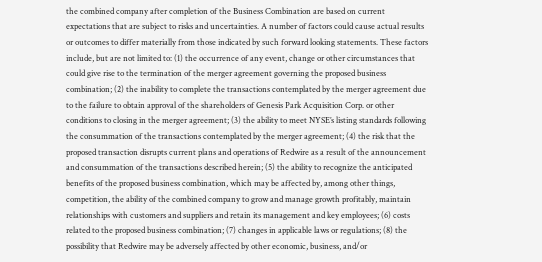the combined company after completion of the Business Combination are based on current expectations that are subject to risks and uncertainties. A number of factors could cause actual results or outcomes to differ materially from those indicated by such forward looking statements. These factors include, but are not limited to: (1) the occurrence of any event, change or other circumstances that could give rise to the termination of the merger agreement governing the proposed business combination; (2) the inability to complete the transactions contemplated by the merger agreement due to the failure to obtain approval of the shareholders of Genesis Park Acquisition Corp. or other conditions to closing in the merger agreement; (3) the ability to meet NYSE’s listing standards following the consummation of the transactions contemplated by the merger agreement; (4) the risk that the proposed transaction disrupts current plans and operations of Redwire as a result of the announcement and consummation of the transactions described herein; (5) the ability to recognize the anticipated benefits of the proposed business combination, which may be affected by, among other things, competition, the ability of the combined company to grow and manage growth profitably, maintain relationships with customers and suppliers and retain its management and key employees; (6) costs related to the proposed business combination; (7) changes in applicable laws or regulations; (8) the possibility that Redwire may be adversely affected by other economic, business, and/or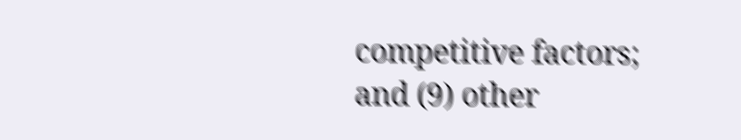competitive factors; and (9) other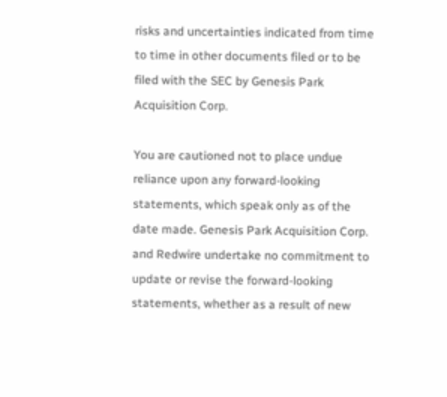risks and uncertainties indicated from time to time in other documents filed or to be filed with the SEC by Genesis Park Acquisition Corp.

You are cautioned not to place undue reliance upon any forward-looking statements, which speak only as of the date made. Genesis Park Acquisition Corp. and Redwire undertake no commitment to update or revise the forward-looking statements, whether as a result of new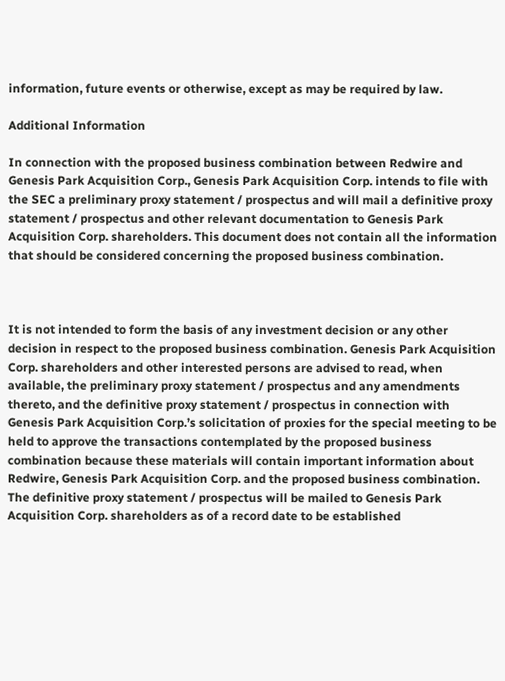information, future events or otherwise, except as may be required by law.

Additional Information

In connection with the proposed business combination between Redwire and Genesis Park Acquisition Corp., Genesis Park Acquisition Corp. intends to file with the SEC a preliminary proxy statement / prospectus and will mail a definitive proxy statement / prospectus and other relevant documentation to Genesis Park Acquisition Corp. shareholders. This document does not contain all the information that should be considered concerning the proposed business combination.



It is not intended to form the basis of any investment decision or any other decision in respect to the proposed business combination. Genesis Park Acquisition Corp. shareholders and other interested persons are advised to read, when available, the preliminary proxy statement / prospectus and any amendments thereto, and the definitive proxy statement / prospectus in connection with Genesis Park Acquisition Corp.’s solicitation of proxies for the special meeting to be held to approve the transactions contemplated by the proposed business combination because these materials will contain important information about Redwire, Genesis Park Acquisition Corp. and the proposed business combination. The definitive proxy statement / prospectus will be mailed to Genesis Park Acquisition Corp. shareholders as of a record date to be established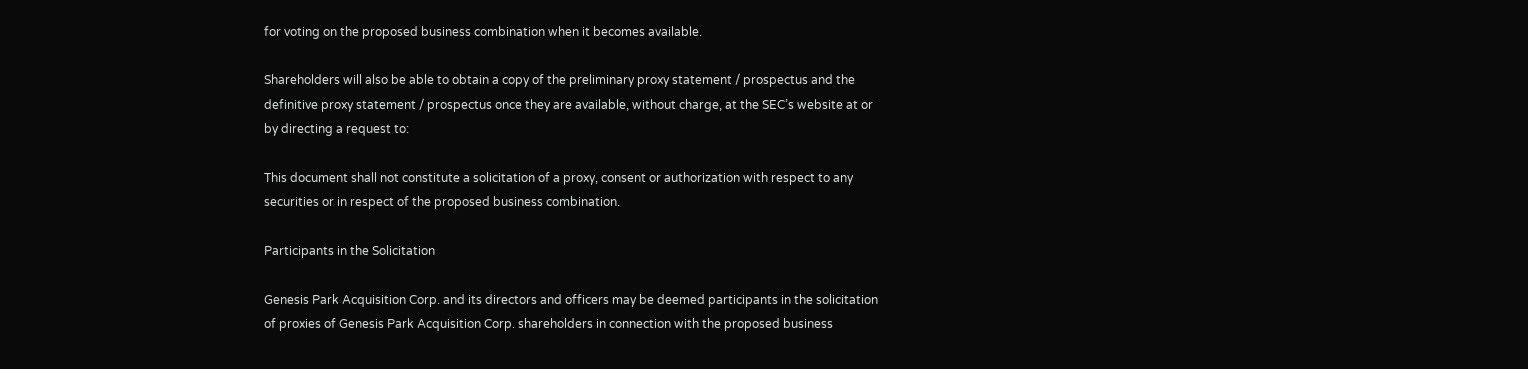for voting on the proposed business combination when it becomes available.

Shareholders will also be able to obtain a copy of the preliminary proxy statement / prospectus and the definitive proxy statement / prospectus once they are available, without charge, at the SEC’s website at or by directing a request to:

This document shall not constitute a solicitation of a proxy, consent or authorization with respect to any securities or in respect of the proposed business combination.

Participants in the Solicitation

Genesis Park Acquisition Corp. and its directors and officers may be deemed participants in the solicitation of proxies of Genesis Park Acquisition Corp. shareholders in connection with the proposed business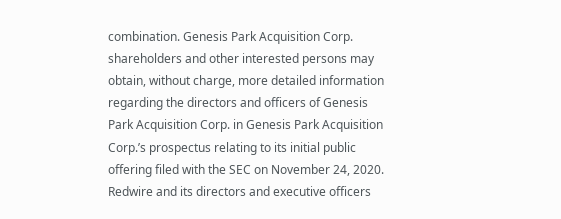combination. Genesis Park Acquisition Corp. shareholders and other interested persons may obtain, without charge, more detailed information regarding the directors and officers of Genesis Park Acquisition Corp. in Genesis Park Acquisition Corp.’s prospectus relating to its initial public offering filed with the SEC on November 24, 2020. Redwire and its directors and executive officers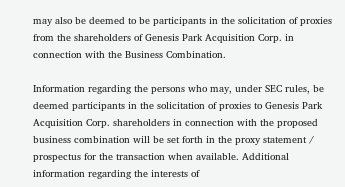may also be deemed to be participants in the solicitation of proxies from the shareholders of Genesis Park Acquisition Corp. in connection with the Business Combination.

Information regarding the persons who may, under SEC rules, be deemed participants in the solicitation of proxies to Genesis Park Acquisition Corp. shareholders in connection with the proposed business combination will be set forth in the proxy statement / prospectus for the transaction when available. Additional information regarding the interests of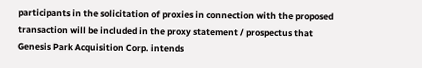participants in the solicitation of proxies in connection with the proposed transaction will be included in the proxy statement / prospectus that Genesis Park Acquisition Corp. intends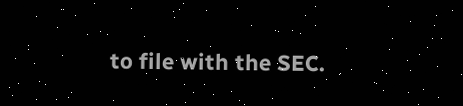to file with the SEC.